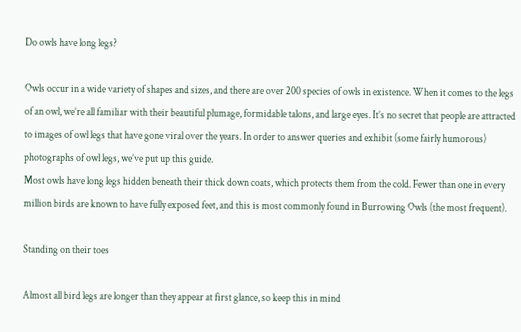Do owls have long legs?

Owls occur in a wide variety of shapes and sizes, and there are over 200 species of owls in existence. When it comes to the legs of an owl, we’re all familiar with their beautiful plumage, formidable talons, and large eyes. It’s no secret that people are attracted to images of owl legs that have gone viral over the years. In order to answer queries and exhibit (some fairly humorous) photographs of owl legs, we’ve put up this guide.
Most owls have long legs hidden beneath their thick down coats, which protects them from the cold. Fewer than one in every million birds are known to have fully exposed feet, and this is most commonly found in Burrowing Owls (the most frequent).

Standing on their toes

Almost all bird legs are longer than they appear at first glance, so keep this in mind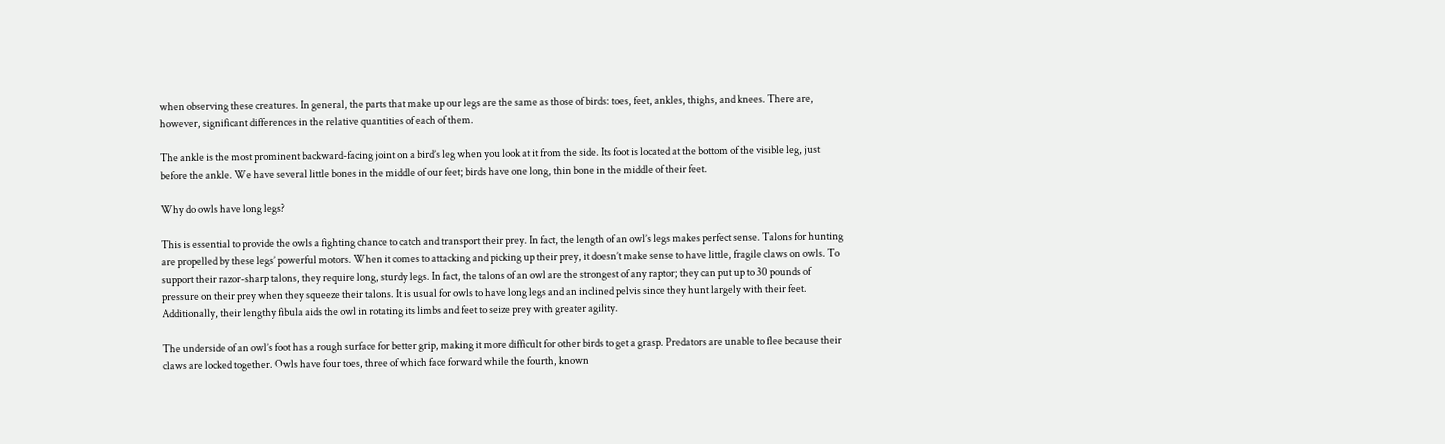when observing these creatures. In general, the parts that make up our legs are the same as those of birds: toes, feet, ankles, thighs, and knees. There are, however, significant differences in the relative quantities of each of them.

The ankle is the most prominent backward-facing joint on a bird’s leg when you look at it from the side. Its foot is located at the bottom of the visible leg, just before the ankle. We have several little bones in the middle of our feet; birds have one long, thin bone in the middle of their feet.

Why do owls have long legs?

This is essential to provide the owls a fighting chance to catch and transport their prey. In fact, the length of an owl’s legs makes perfect sense. Talons for hunting are propelled by these legs’ powerful motors. When it comes to attacking and picking up their prey, it doesn’t make sense to have little, fragile claws on owls. To support their razor-sharp talons, they require long, sturdy legs. In fact, the talons of an owl are the strongest of any raptor; they can put up to 30 pounds of pressure on their prey when they squeeze their talons. It is usual for owls to have long legs and an inclined pelvis since they hunt largely with their feet. Additionally, their lengthy fibula aids the owl in rotating its limbs and feet to seize prey with greater agility.

The underside of an owl’s foot has a rough surface for better grip, making it more difficult for other birds to get a grasp. Predators are unable to flee because their claws are locked together. Owls have four toes, three of which face forward while the fourth, known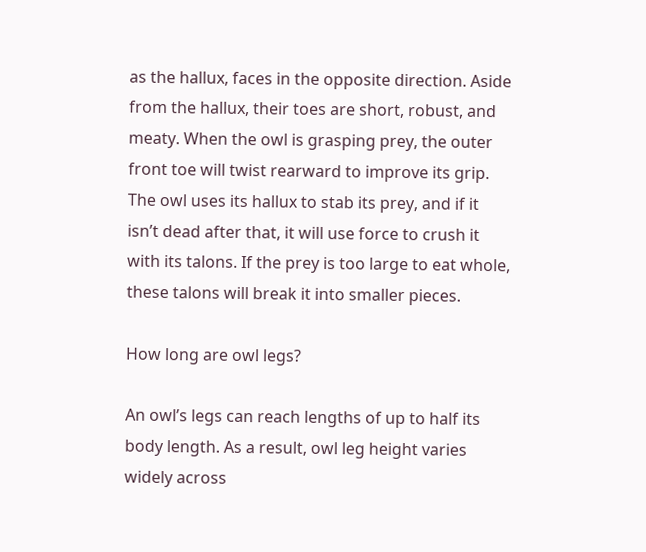as the hallux, faces in the opposite direction. Aside from the hallux, their toes are short, robust, and meaty. When the owl is grasping prey, the outer front toe will twist rearward to improve its grip. The owl uses its hallux to stab its prey, and if it isn’t dead after that, it will use force to crush it with its talons. If the prey is too large to eat whole, these talons will break it into smaller pieces.

How long are owl legs?

An owl’s legs can reach lengths of up to half its body length. As a result, owl leg height varies widely across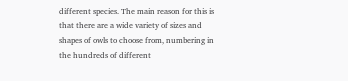different species. The main reason for this is that there are a wide variety of sizes and shapes of owls to choose from, numbering in the hundreds of different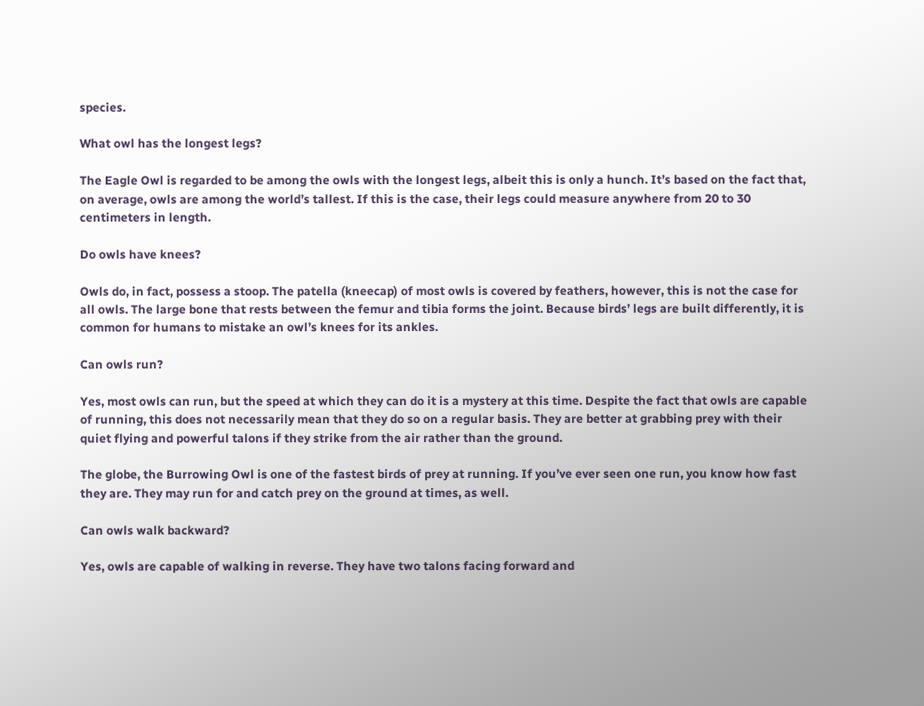species.

What owl has the longest legs?

The Eagle Owl is regarded to be among the owls with the longest legs, albeit this is only a hunch. It’s based on the fact that, on average, owls are among the world’s tallest. If this is the case, their legs could measure anywhere from 20 to 30 centimeters in length.

Do owls have knees?

Owls do, in fact, possess a stoop. The patella (kneecap) of most owls is covered by feathers, however, this is not the case for all owls. The large bone that rests between the femur and tibia forms the joint. Because birds’ legs are built differently, it is common for humans to mistake an owl’s knees for its ankles.

Can owls run?

Yes, most owls can run, but the speed at which they can do it is a mystery at this time. Despite the fact that owls are capable of running, this does not necessarily mean that they do so on a regular basis. They are better at grabbing prey with their quiet flying and powerful talons if they strike from the air rather than the ground.

The globe, the Burrowing Owl is one of the fastest birds of prey at running. If you’ve ever seen one run, you know how fast they are. They may run for and catch prey on the ground at times, as well.

Can owls walk backward?

Yes, owls are capable of walking in reverse. They have two talons facing forward and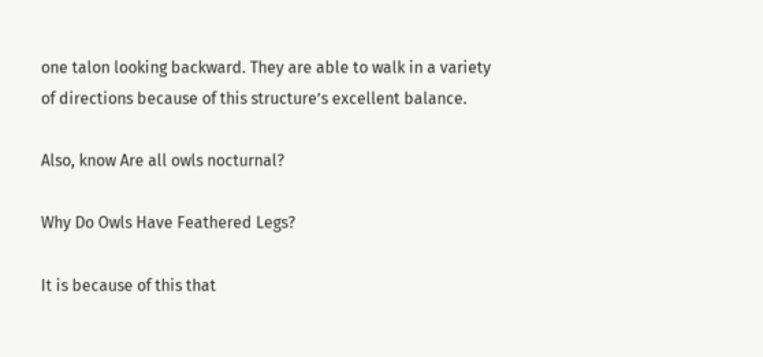one talon looking backward. They are able to walk in a variety of directions because of this structure’s excellent balance.

Also, know Are all owls nocturnal?

Why Do Owls Have Feathered Legs?

It is because of this that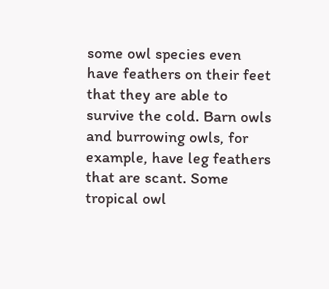some owl species even have feathers on their feet that they are able to survive the cold. Barn owls and burrowing owls, for example, have leg feathers that are scant. Some tropical owl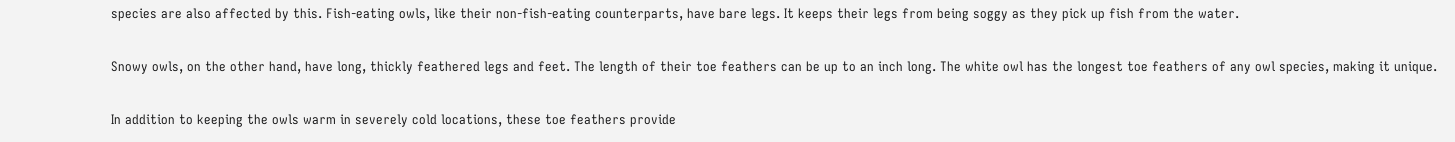species are also affected by this. Fish-eating owls, like their non-fish-eating counterparts, have bare legs. It keeps their legs from being soggy as they pick up fish from the water.

Snowy owls, on the other hand, have long, thickly feathered legs and feet. The length of their toe feathers can be up to an inch long. The white owl has the longest toe feathers of any owl species, making it unique.

In addition to keeping the owls warm in severely cold locations, these toe feathers provide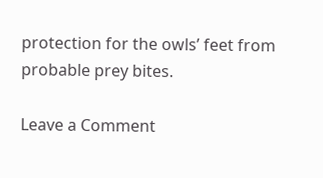protection for the owls’ feet from probable prey bites.

Leave a Comment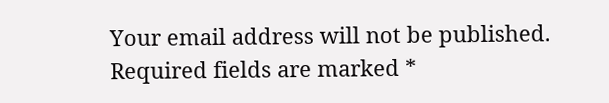Your email address will not be published. Required fields are marked *